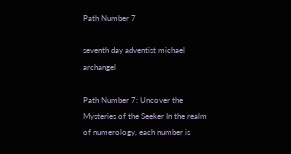Path Number 7

seventh day adventist michael archangel

Path Number 7: Uncover the Mysteries of the Seeker In the realm of numerology, each number is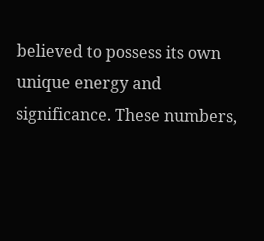believed to possess its own unique energy and significance. These numbers,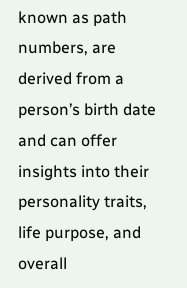known as path numbers, are derived from a person’s birth date and can offer insights into their personality traits, life purpose, and overall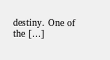destiny. One of the […]